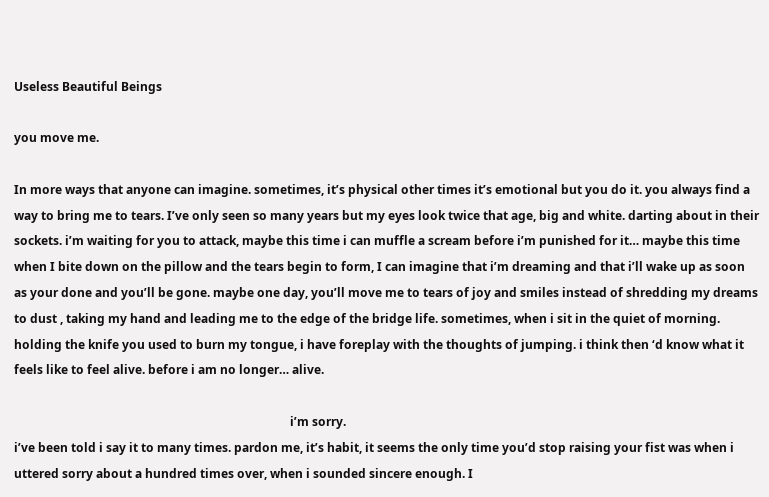Useless Beautiful Beings

you move me.

In more ways that anyone can imagine. sometimes, it’s physical other times it’s emotional but you do it. you always find a way to bring me to tears. I’ve only seen so many years but my eyes look twice that age, big and white. darting about in their sockets. i’m waiting for you to attack, maybe this time i can muffle a scream before i’m punished for it… maybe this time when I bite down on the pillow and the tears begin to form, I can imagine that i’m dreaming and that i’ll wake up as soon as your done and you’ll be gone. maybe one day, you’ll move me to tears of joy and smiles instead of shredding my dreams to dust , taking my hand and leading me to the edge of the bridge life. sometimes, when i sit in the quiet of morning. holding the knife you used to burn my tongue, i have foreplay with the thoughts of jumping. i think then ‘d know what it feels like to feel alive. before i am no longer… alive.

                                                                                            i’m sorry.
i’ve been told i say it to many times. pardon me, it’s habit, it seems the only time you’d stop raising your fist was when i uttered sorry about a hundred times over, when i sounded sincere enough. I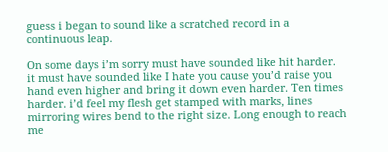guess i began to sound like a scratched record in a continuous leap.

On some days i’m sorry must have sounded like hit harder. it must have sounded like I hate you cause you’d raise you hand even higher and bring it down even harder. Ten times harder. i’d feel my flesh get stamped with marks, lines mirroring wires bend to the right size. Long enough to reach me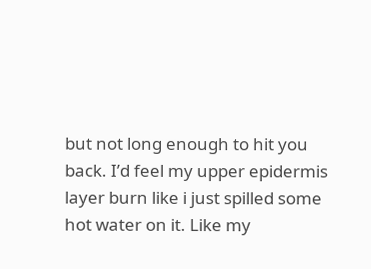but not long enough to hit you back. I’d feel my upper epidermis layer burn like i just spilled some hot water on it. Like my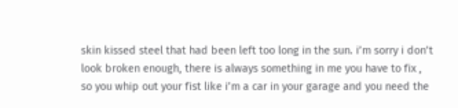skin kissed steel that had been left too long in the sun. i’m sorry i don’t look broken enough, there is always something in me you have to fix , so you whip out your fist like i’m a car in your garage and you need the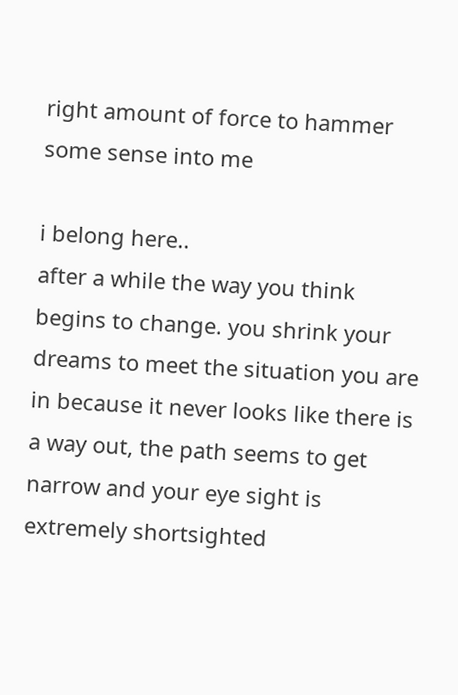right amount of force to hammer some sense into me

i belong here..
after a while the way you think begins to change. you shrink your dreams to meet the situation you are in because it never looks like there is a way out, the path seems to get narrow and your eye sight is extremely shortsighted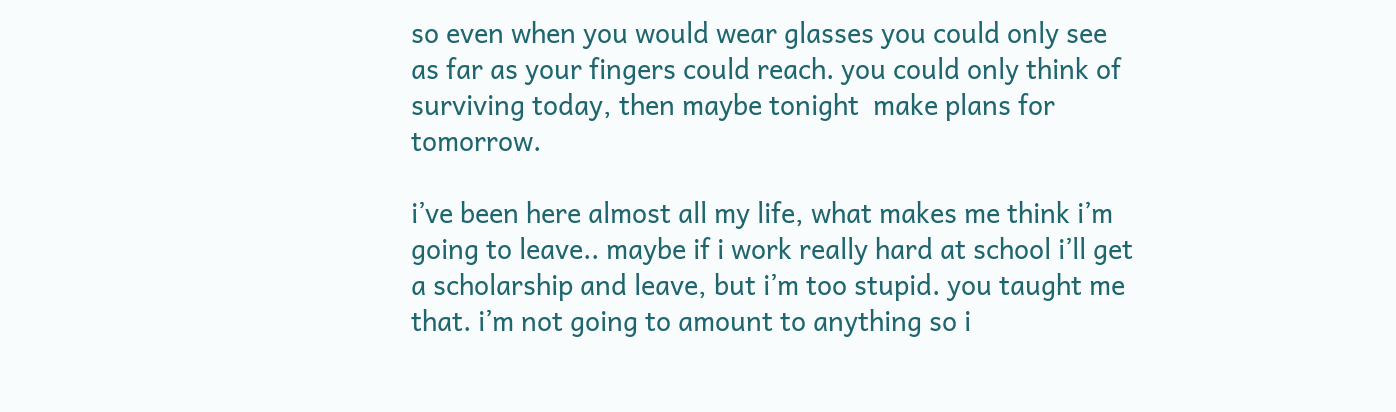so even when you would wear glasses you could only see as far as your fingers could reach. you could only think of surviving today, then maybe tonight  make plans for tomorrow.

i’ve been here almost all my life, what makes me think i’m going to leave.. maybe if i work really hard at school i’ll get a scholarship and leave, but i’m too stupid. you taught me that. i’m not going to amount to anything so i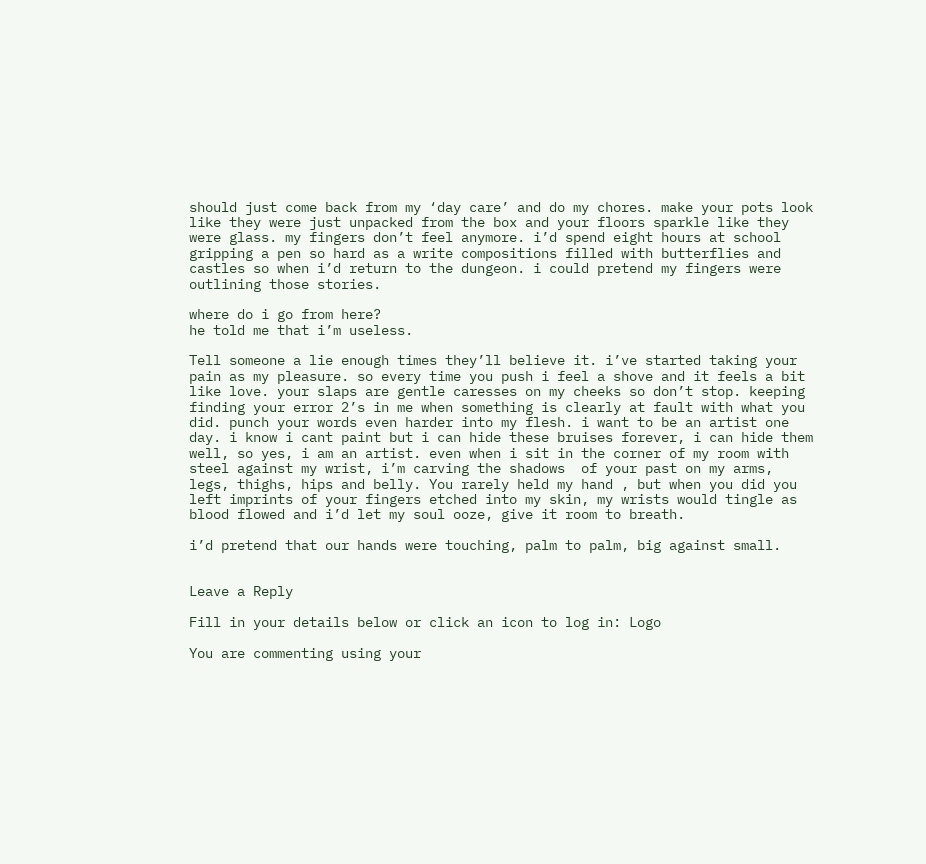should just come back from my ‘day care’ and do my chores. make your pots look like they were just unpacked from the box and your floors sparkle like they were glass. my fingers don’t feel anymore. i’d spend eight hours at school gripping a pen so hard as a write compositions filled with butterflies and castles so when i’d return to the dungeon. i could pretend my fingers were outlining those stories.

where do i go from here?
he told me that i’m useless.

Tell someone a lie enough times they’ll believe it. i’ve started taking your pain as my pleasure. so every time you push i feel a shove and it feels a bit like love. your slaps are gentle caresses on my cheeks so don’t stop. keeping finding your error 2’s in me when something is clearly at fault with what you did. punch your words even harder into my flesh. i want to be an artist one day. i know i cant paint but i can hide these bruises forever, i can hide them well, so yes, i am an artist. even when i sit in the corner of my room with steel against my wrist, i’m carving the shadows  of your past on my arms, legs, thighs, hips and belly. You rarely held my hand , but when you did you left imprints of your fingers etched into my skin, my wrists would tingle as blood flowed and i’d let my soul ooze, give it room to breath.

i’d pretend that our hands were touching, palm to palm, big against small.


Leave a Reply

Fill in your details below or click an icon to log in: Logo

You are commenting using your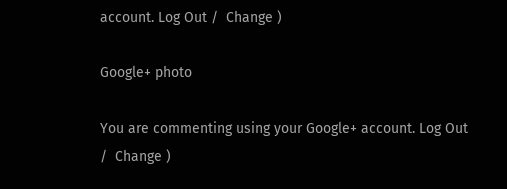account. Log Out /  Change )

Google+ photo

You are commenting using your Google+ account. Log Out /  Change )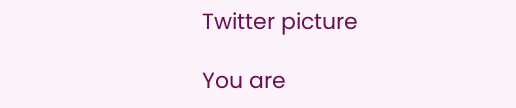Twitter picture

You are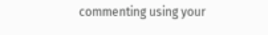commenting using your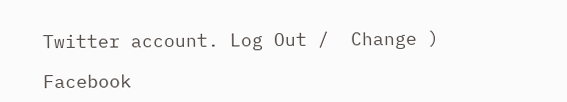Twitter account. Log Out /  Change )

Facebook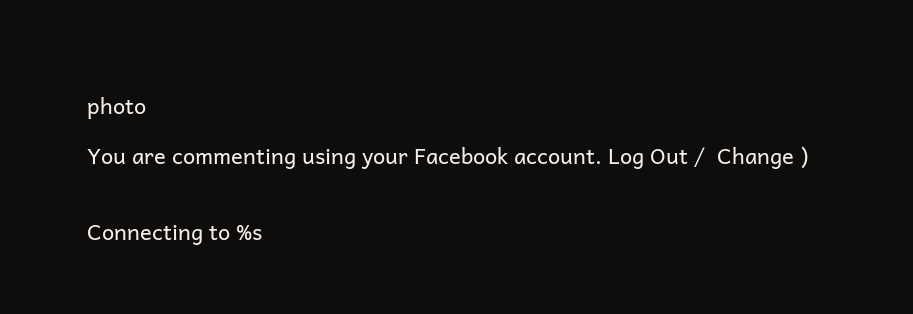photo

You are commenting using your Facebook account. Log Out /  Change )


Connecting to %s